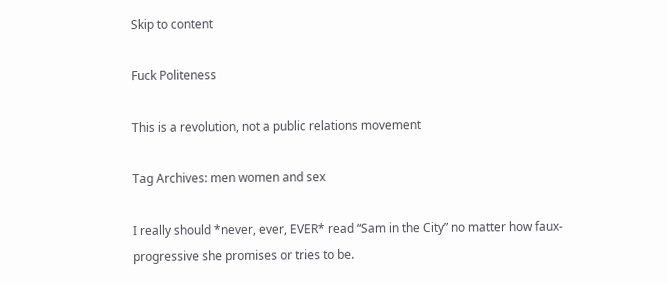Skip to content

Fuck Politeness

This is a revolution, not a public relations movement

Tag Archives: men women and sex

I really should *never, ever, EVER* read “Sam in the City” no matter how faux-progressive she promises or tries to be.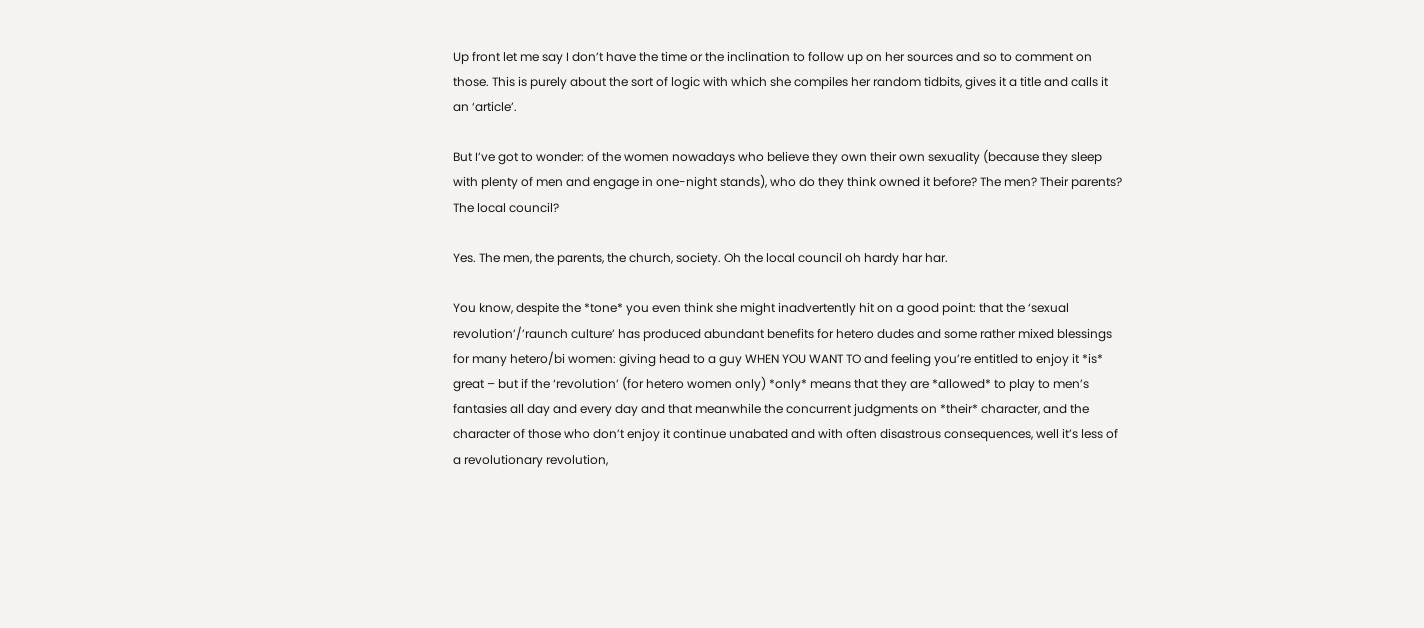Up front let me say I don’t have the time or the inclination to follow up on her sources and so to comment on those. This is purely about the sort of logic with which she compiles her random tidbits, gives it a title and calls it an ‘article’.

But I’ve got to wonder: of the women nowadays who believe they own their own sexuality (because they sleep with plenty of men and engage in one-night stands), who do they think owned it before? The men? Their parents? The local council?

Yes. The men, the parents, the church, society. Oh the local council oh hardy har har.

You know, despite the *tone* you even think she might inadvertently hit on a good point: that the ‘sexual revolution’/’raunch culture’ has produced abundant benefits for hetero dudes and some rather mixed blessings for many hetero/bi women: giving head to a guy WHEN YOU WANT TO and feeling you’re entitled to enjoy it *is* great – but if the ‘revolution’ (for hetero women only) *only* means that they are *allowed* to play to men’s fantasies all day and every day and that meanwhile the concurrent judgments on *their* character, and the character of those who don’t enjoy it continue unabated and with often disastrous consequences, well it’s less of a revolutionary revolution,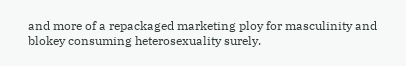and more of a repackaged marketing ploy for masculinity and blokey consuming heterosexuality surely.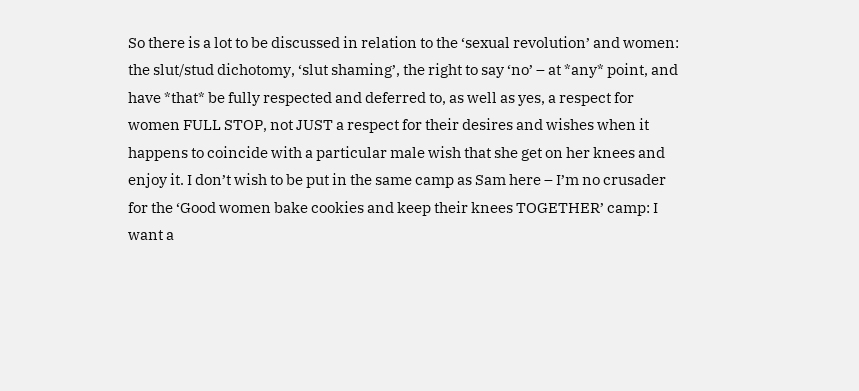So there is a lot to be discussed in relation to the ‘sexual revolution’ and women: the slut/stud dichotomy, ‘slut shaming’, the right to say ‘no’ – at *any* point, and have *that* be fully respected and deferred to, as well as yes, a respect for women FULL STOP, not JUST a respect for their desires and wishes when it happens to coincide with a particular male wish that she get on her knees and enjoy it. I don’t wish to be put in the same camp as Sam here – I’m no crusader for the ‘Good women bake cookies and keep their knees TOGETHER’ camp: I want a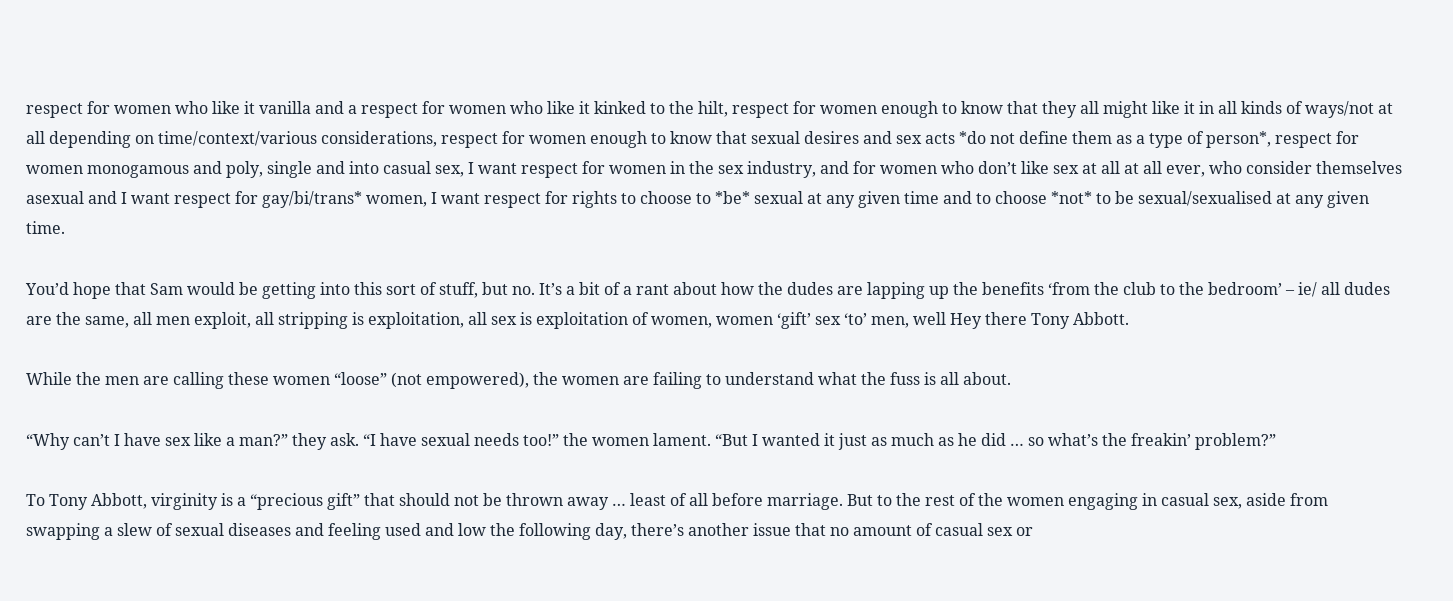respect for women who like it vanilla and a respect for women who like it kinked to the hilt, respect for women enough to know that they all might like it in all kinds of ways/not at all depending on time/context/various considerations, respect for women enough to know that sexual desires and sex acts *do not define them as a type of person*, respect for women monogamous and poly, single and into casual sex, I want respect for women in the sex industry, and for women who don’t like sex at all at all ever, who consider themselves asexual and I want respect for gay/bi/trans* women, I want respect for rights to choose to *be* sexual at any given time and to choose *not* to be sexual/sexualised at any given time.

You’d hope that Sam would be getting into this sort of stuff, but no. It’s a bit of a rant about how the dudes are lapping up the benefits ‘from the club to the bedroom’ – ie/ all dudes are the same, all men exploit, all stripping is exploitation, all sex is exploitation of women, women ‘gift’ sex ‘to’ men, well Hey there Tony Abbott.

While the men are calling these women “loose” (not empowered), the women are failing to understand what the fuss is all about.

“Why can’t I have sex like a man?” they ask. “I have sexual needs too!” the women lament. “But I wanted it just as much as he did … so what’s the freakin’ problem?”

To Tony Abbott, virginity is a “precious gift” that should not be thrown away … least of all before marriage. But to the rest of the women engaging in casual sex, aside from swapping a slew of sexual diseases and feeling used and low the following day, there’s another issue that no amount of casual sex or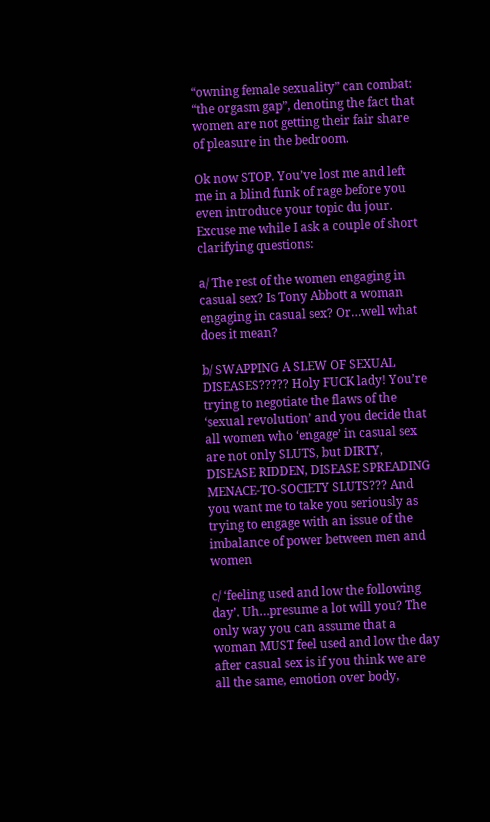“owning female sexuality” can combat: “the orgasm gap”, denoting the fact that women are not getting their fair share of pleasure in the bedroom.

Ok now STOP. You’ve lost me and left me in a blind funk of rage before you even introduce your topic du jour. Excuse me while I ask a couple of short clarifying questions:

a/ The rest of the women engaging in casual sex? Is Tony Abbott a woman engaging in casual sex? Or…well what does it mean?

b/ SWAPPING A SLEW OF SEXUAL DISEASES????? Holy FUCK lady! You’re trying to negotiate the flaws of the ‘sexual revolution’ and you decide that all women who ‘engage’ in casual sex are not only SLUTS, but DIRTY, DISEASE RIDDEN, DISEASE SPREADING MENACE-TO-SOCIETY SLUTS??? And you want me to take you seriously as trying to engage with an issue of the imbalance of power between men and women

c/ ‘feeling used and low the following day’. Uh…presume a lot will you? The only way you can assume that a woman MUST feel used and low the day after casual sex is if you think we are all the same, emotion over body,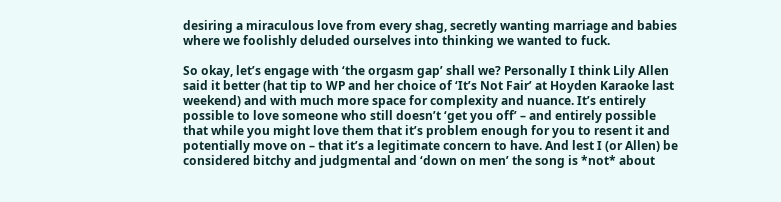desiring a miraculous love from every shag, secretly wanting marriage and babies where we foolishly deluded ourselves into thinking we wanted to fuck.

So okay, let’s engage with ‘the orgasm gap’ shall we? Personally I think Lily Allen said it better (hat tip to WP and her choice of ‘It’s Not Fair’ at Hoyden Karaoke last weekend) and with much more space for complexity and nuance. It’s entirely possible to love someone who still doesn’t ‘get you off’ – and entirely possible that while you might love them that it’s problem enough for you to resent it and potentially move on – that it’s a legitimate concern to have. And lest I (or Allen) be considered bitchy and judgmental and ‘down on men’ the song is *not* about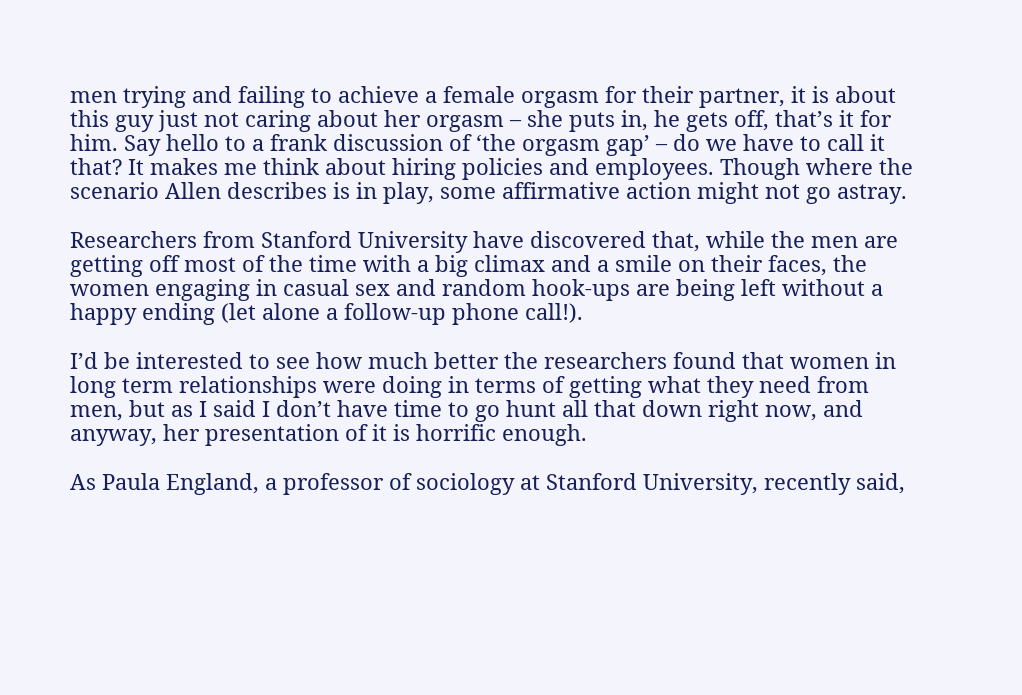men trying and failing to achieve a female orgasm for their partner, it is about this guy just not caring about her orgasm – she puts in, he gets off, that’s it for him. Say hello to a frank discussion of ‘the orgasm gap’ – do we have to call it that? It makes me think about hiring policies and employees. Though where the scenario Allen describes is in play, some affirmative action might not go astray.

Researchers from Stanford University have discovered that, while the men are getting off most of the time with a big climax and a smile on their faces, the women engaging in casual sex and random hook-ups are being left without a happy ending (let alone a follow-up phone call!).

I’d be interested to see how much better the researchers found that women in long term relationships were doing in terms of getting what they need from men, but as I said I don’t have time to go hunt all that down right now, and anyway, her presentation of it is horrific enough.

As Paula England, a professor of sociology at Stanford University, recently said,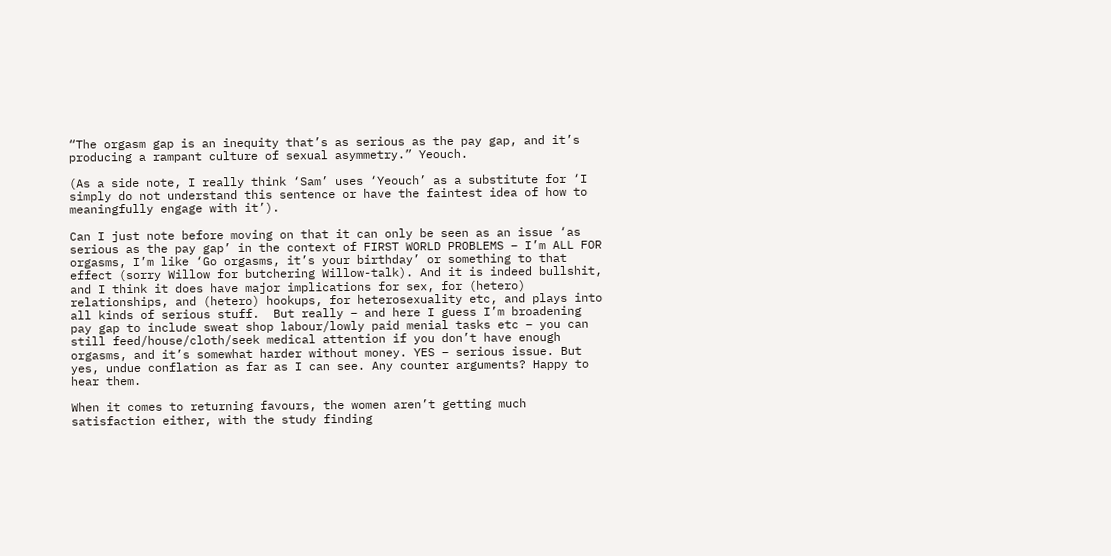“The orgasm gap is an inequity that’s as serious as the pay gap, and it’s producing a rampant culture of sexual asymmetry.” Yeouch.

(As a side note, I really think ‘Sam’ uses ‘Yeouch’ as a substitute for ‘I simply do not understand this sentence or have the faintest idea of how to meaningfully engage with it’).

Can I just note before moving on that it can only be seen as an issue ‘as serious as the pay gap’ in the context of FIRST WORLD PROBLEMS – I’m ALL FOR orgasms, I’m like ‘Go orgasms, it’s your birthday’ or something to that effect (sorry Willow for butchering Willow-talk). And it is indeed bullshit, and I think it does have major implications for sex, for (hetero) relationships, and (hetero) hookups, for heterosexuality etc, and plays into all kinds of serious stuff.  But really – and here I guess I’m broadening pay gap to include sweat shop labour/lowly paid menial tasks etc – you can still feed/house/cloth/seek medical attention if you don’t have enough orgasms, and it’s somewhat harder without money. YES – serious issue. But yes, undue conflation as far as I can see. Any counter arguments? Happy to hear them.

When it comes to returning favours, the women aren’t getting much satisfaction either, with the study finding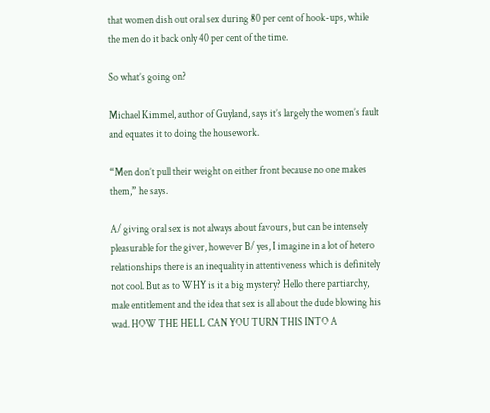that women dish out oral sex during 80 per cent of hook-ups, while the men do it back only 40 per cent of the time.

So what’s going on?

Michael Kimmel, author of Guyland, says it’s largely the women’s fault and equates it to doing the housework.

“Men don’t pull their weight on either front because no one makes them,” he says.

A/ giving oral sex is not always about favours, but can be intensely pleasurable for the giver, however B/ yes, I imagine in a lot of hetero relationships there is an inequality in attentiveness which is definitely not cool. But as to WHY is it a big mystery? Hello there partiarchy, male entitlement and the idea that sex is all about the dude blowing his wad. HOW THE HELL CAN YOU TURN THIS INTO A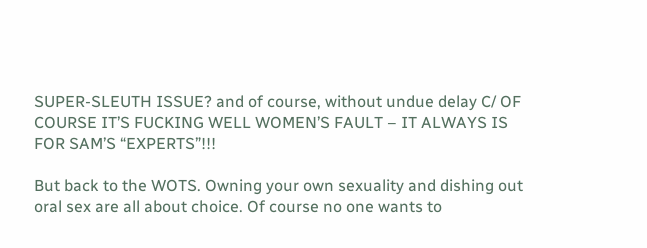SUPER-SLEUTH ISSUE? and of course, without undue delay C/ OF COURSE IT’S FUCKING WELL WOMEN’S FAULT – IT ALWAYS IS FOR SAM’S “EXPERTS”!!!

But back to the WOTS. Owning your own sexuality and dishing out oral sex are all about choice. Of course no one wants to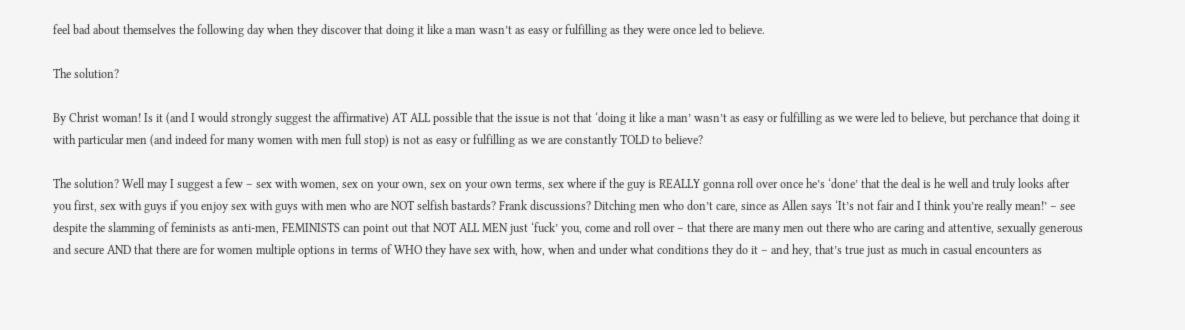feel bad about themselves the following day when they discover that doing it like a man wasn’t as easy or fulfilling as they were once led to believe.

The solution?

By Christ woman! Is it (and I would strongly suggest the affirmative) AT ALL possible that the issue is not that ‘doing it like a man’ wasn’t as easy or fulfilling as we were led to believe, but perchance that doing it with particular men (and indeed for many women with men full stop) is not as easy or fulfilling as we are constantly TOLD to believe?

The solution? Well may I suggest a few – sex with women, sex on your own, sex on your own terms, sex where if the guy is REALLY gonna roll over once he’s ‘done’ that the deal is he well and truly looks after you first, sex with guys if you enjoy sex with guys with men who are NOT selfish bastards? Frank discussions? Ditching men who don’t care, since as Allen says ‘It’s not fair and I think you’re really mean!’ – see despite the slamming of feminists as anti-men, FEMINISTS can point out that NOT ALL MEN just ‘fuck’ you, come and roll over – that there are many men out there who are caring and attentive, sexually generous and secure AND that there are for women multiple options in terms of WHO they have sex with, how, when and under what conditions they do it – and hey, that’s true just as much in casual encounters as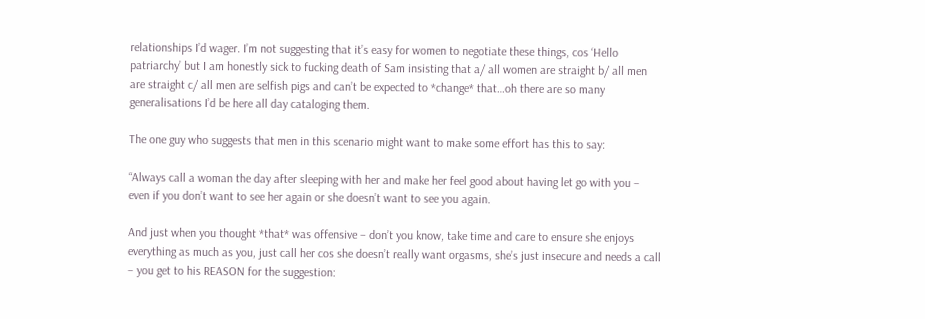relationships I’d wager. I’m not suggesting that it’s easy for women to negotiate these things, cos ‘Hello patriarchy’ but I am honestly sick to fucking death of Sam insisting that a/ all women are straight b/ all men are straight c/ all men are selfish pigs and can’t be expected to *change* that…oh there are so many generalisations I’d be here all day cataloging them.

The one guy who suggests that men in this scenario might want to make some effort has this to say:

“Always call a woman the day after sleeping with her and make her feel good about having let go with you – even if you don’t want to see her again or she doesn’t want to see you again.

And just when you thought *that* was offensive – don’t you know, take time and care to ensure she enjoys everything as much as you, just call her cos she doesn’t really want orgasms, she’s just insecure and needs a call – you get to his REASON for the suggestion: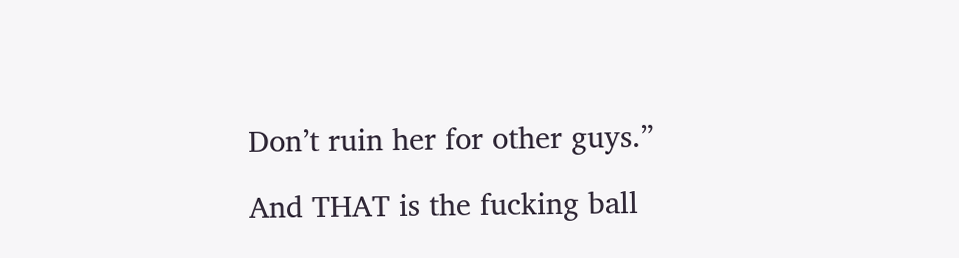Don’t ruin her for other guys.”

And THAT is the fucking ball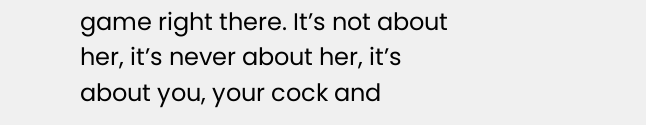game right there. It’s not about her, it’s never about her, it’s about you, your cock and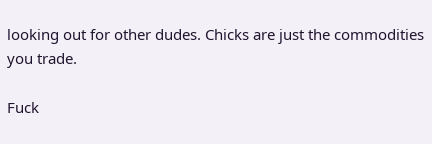looking out for other dudes. Chicks are just the commodities you trade.

Fuck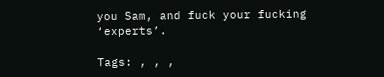you Sam, and fuck your fucking ‘experts’.

Tags: , , ,